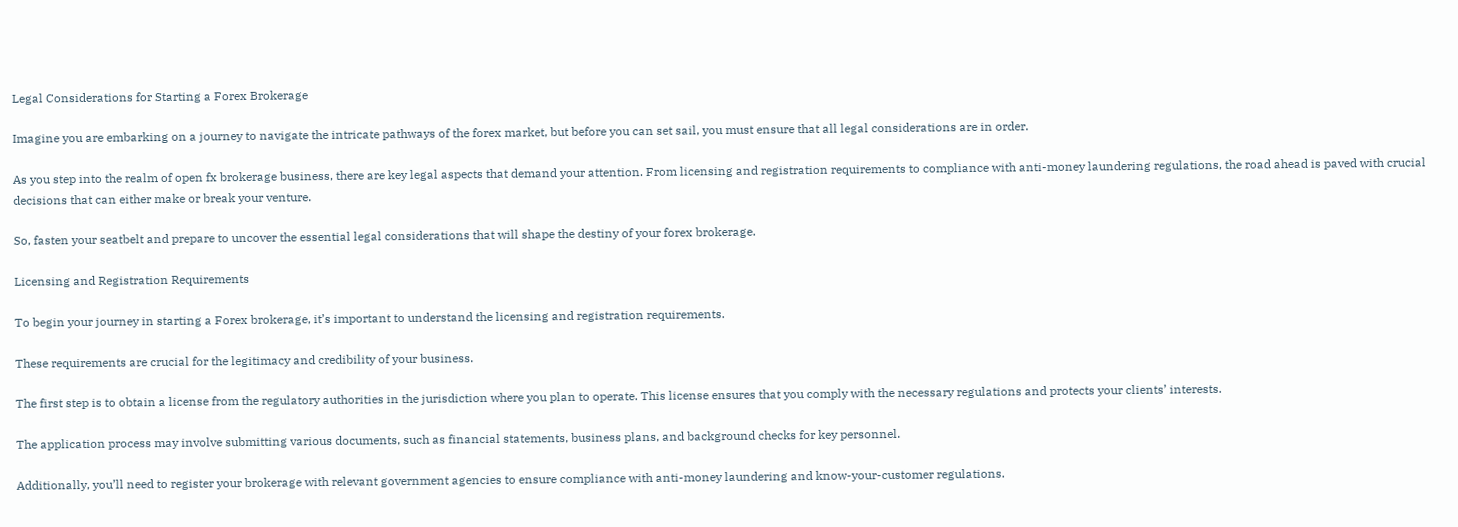Legal Considerations for Starting a Forex Brokerage

Imagine you are embarking on a journey to navigate the intricate pathways of the forex market, but before you can set sail, you must ensure that all legal considerations are in order.

As you step into the realm of open fx brokerage business, there are key legal aspects that demand your attention. From licensing and registration requirements to compliance with anti-money laundering regulations, the road ahead is paved with crucial decisions that can either make or break your venture.

So, fasten your seatbelt and prepare to uncover the essential legal considerations that will shape the destiny of your forex brokerage.

Licensing and Registration Requirements

To begin your journey in starting a Forex brokerage, it’s important to understand the licensing and registration requirements.

These requirements are crucial for the legitimacy and credibility of your business.

The first step is to obtain a license from the regulatory authorities in the jurisdiction where you plan to operate. This license ensures that you comply with the necessary regulations and protects your clients’ interests.

The application process may involve submitting various documents, such as financial statements, business plans, and background checks for key personnel.

Additionally, you’ll need to register your brokerage with relevant government agencies to ensure compliance with anti-money laundering and know-your-customer regulations.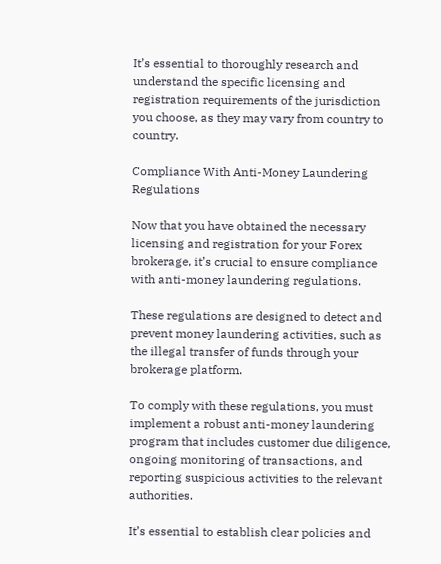It’s essential to thoroughly research and understand the specific licensing and registration requirements of the jurisdiction you choose, as they may vary from country to country.

Compliance With Anti-Money Laundering Regulations

Now that you have obtained the necessary licensing and registration for your Forex brokerage, it’s crucial to ensure compliance with anti-money laundering regulations.

These regulations are designed to detect and prevent money laundering activities, such as the illegal transfer of funds through your brokerage platform.

To comply with these regulations, you must implement a robust anti-money laundering program that includes customer due diligence, ongoing monitoring of transactions, and reporting suspicious activities to the relevant authorities.

It’s essential to establish clear policies and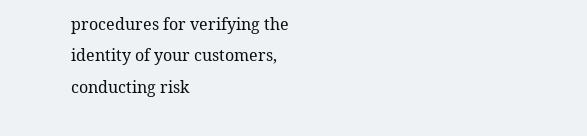procedures for verifying the identity of your customers, conducting risk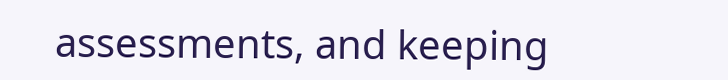assessments, and keeping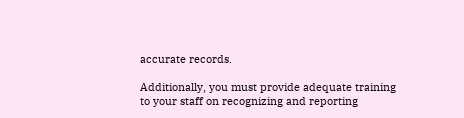accurate records.

Additionally, you must provide adequate training to your staff on recognizing and reporting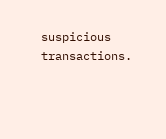suspicious transactions.